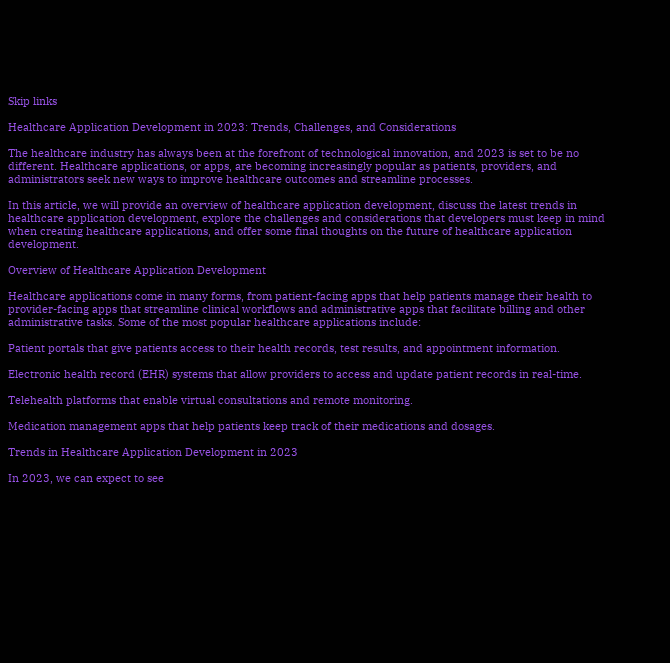Skip links

Healthcare Application Development in 2023: Trends, Challenges, and Considerations

The healthcare industry has always been at the forefront of technological innovation, and 2023 is set to be no different. Healthcare applications, or apps, are becoming increasingly popular as patients, providers, and administrators seek new ways to improve healthcare outcomes and streamline processes.

In this article, we will provide an overview of healthcare application development, discuss the latest trends in healthcare application development, explore the challenges and considerations that developers must keep in mind when creating healthcare applications, and offer some final thoughts on the future of healthcare application development.

Overview of Healthcare Application Development

Healthcare applications come in many forms, from patient-facing apps that help patients manage their health to provider-facing apps that streamline clinical workflows and administrative apps that facilitate billing and other administrative tasks. Some of the most popular healthcare applications include:

Patient portals that give patients access to their health records, test results, and appointment information.

Electronic health record (EHR) systems that allow providers to access and update patient records in real-time.

Telehealth platforms that enable virtual consultations and remote monitoring.

Medication management apps that help patients keep track of their medications and dosages.

Trends in Healthcare Application Development in 2023

In 2023, we can expect to see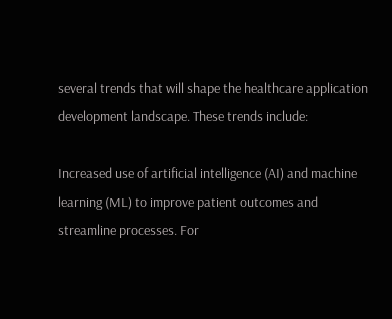several trends that will shape the healthcare application development landscape. These trends include:

Increased use of artificial intelligence (AI) and machine learning (ML) to improve patient outcomes and streamline processes. For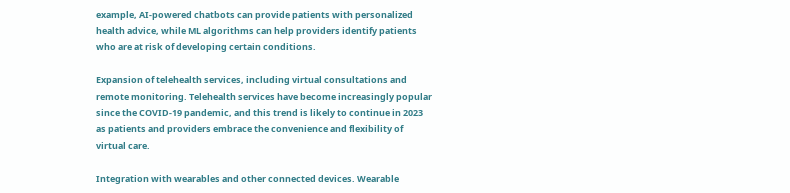example, AI-powered chatbots can provide patients with personalized health advice, while ML algorithms can help providers identify patients who are at risk of developing certain conditions.

Expansion of telehealth services, including virtual consultations and remote monitoring. Telehealth services have become increasingly popular since the COVID-19 pandemic, and this trend is likely to continue in 2023 as patients and providers embrace the convenience and flexibility of virtual care.

Integration with wearables and other connected devices. Wearable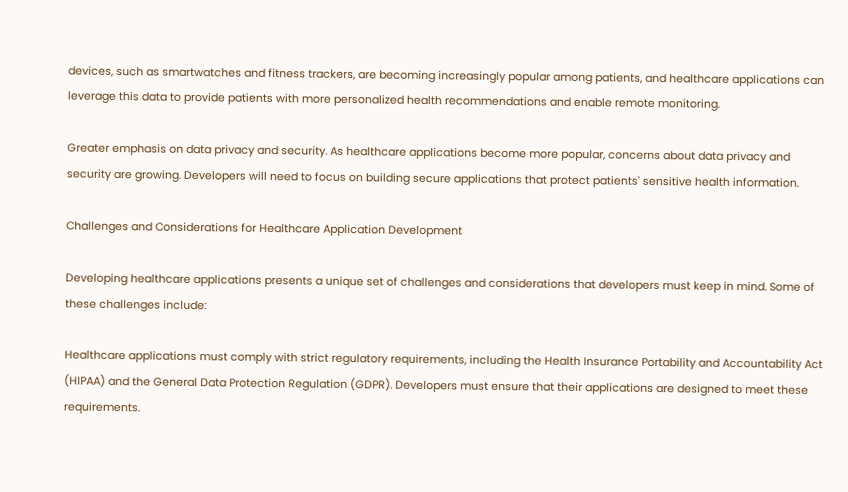devices, such as smartwatches and fitness trackers, are becoming increasingly popular among patients, and healthcare applications can leverage this data to provide patients with more personalized health recommendations and enable remote monitoring.

Greater emphasis on data privacy and security. As healthcare applications become more popular, concerns about data privacy and security are growing. Developers will need to focus on building secure applications that protect patients' sensitive health information.

Challenges and Considerations for Healthcare Application Development

Developing healthcare applications presents a unique set of challenges and considerations that developers must keep in mind. Some of these challenges include:

Healthcare applications must comply with strict regulatory requirements, including the Health Insurance Portability and Accountability Act (HIPAA) and the General Data Protection Regulation (GDPR). Developers must ensure that their applications are designed to meet these requirements.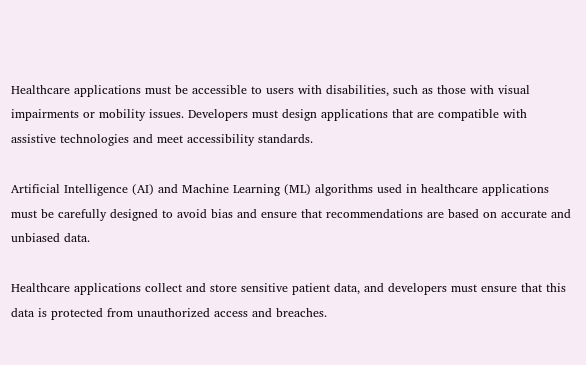Healthcare applications must be accessible to users with disabilities, such as those with visual impairments or mobility issues. Developers must design applications that are compatible with assistive technologies and meet accessibility standards.

Artificial Intelligence (AI) and Machine Learning (ML) algorithms used in healthcare applications must be carefully designed to avoid bias and ensure that recommendations are based on accurate and unbiased data.

Healthcare applications collect and store sensitive patient data, and developers must ensure that this data is protected from unauthorized access and breaches.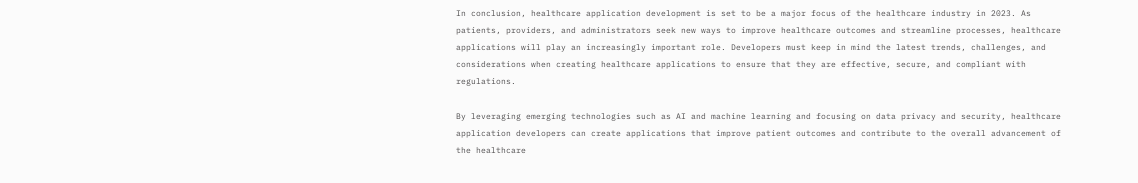In conclusion, healthcare application development is set to be a major focus of the healthcare industry in 2023. As patients, providers, and administrators seek new ways to improve healthcare outcomes and streamline processes, healthcare applications will play an increasingly important role. Developers must keep in mind the latest trends, challenges, and considerations when creating healthcare applications to ensure that they are effective, secure, and compliant with regulations.

By leveraging emerging technologies such as AI and machine learning and focusing on data privacy and security, healthcare application developers can create applications that improve patient outcomes and contribute to the overall advancement of the healthcare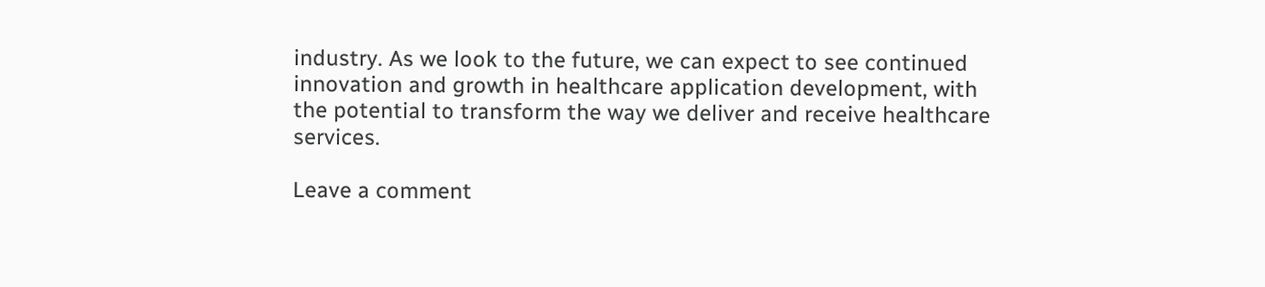industry. As we look to the future, we can expect to see continued innovation and growth in healthcare application development, with the potential to transform the way we deliver and receive healthcare services.

Leave a comment